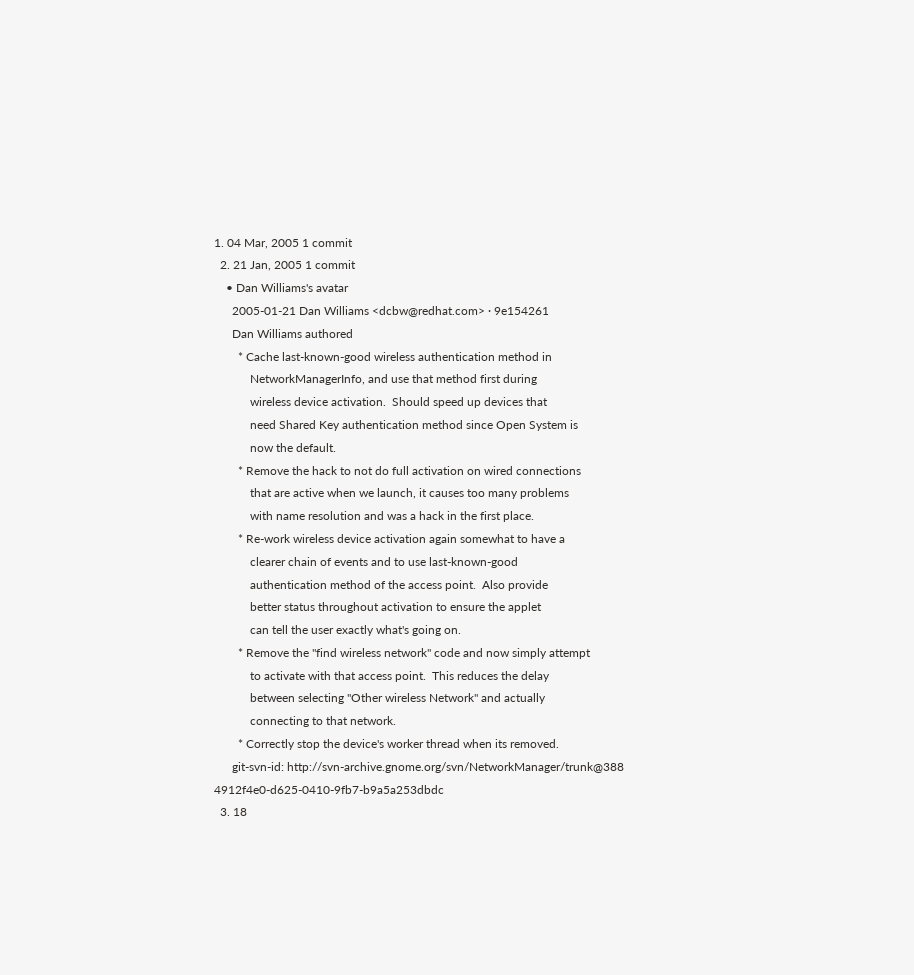1. 04 Mar, 2005 1 commit
  2. 21 Jan, 2005 1 commit
    • Dan Williams's avatar
      2005-01-21 Dan Williams <dcbw@redhat.com> · 9e154261
      Dan Williams authored
        * Cache last-known-good wireless authentication method in
            NetworkManagerInfo, and use that method first during
            wireless device activation.  Should speed up devices that
            need Shared Key authentication method since Open System is
            now the default.
        * Remove the hack to not do full activation on wired connections
            that are active when we launch, it causes too many problems
            with name resolution and was a hack in the first place.
        * Re-work wireless device activation again somewhat to have a
            clearer chain of events and to use last-known-good
            authentication method of the access point.  Also provide
            better status throughout activation to ensure the applet
            can tell the user exactly what's going on.
        * Remove the "find wireless network" code and now simply attempt
            to activate with that access point.  This reduces the delay
            between selecting "Other wireless Network" and actually
            connecting to that network.
        * Correctly stop the device's worker thread when its removed.
      git-svn-id: http://svn-archive.gnome.org/svn/NetworkManager/trunk@388 4912f4e0-d625-0410-9fb7-b9a5a253dbdc
  3. 18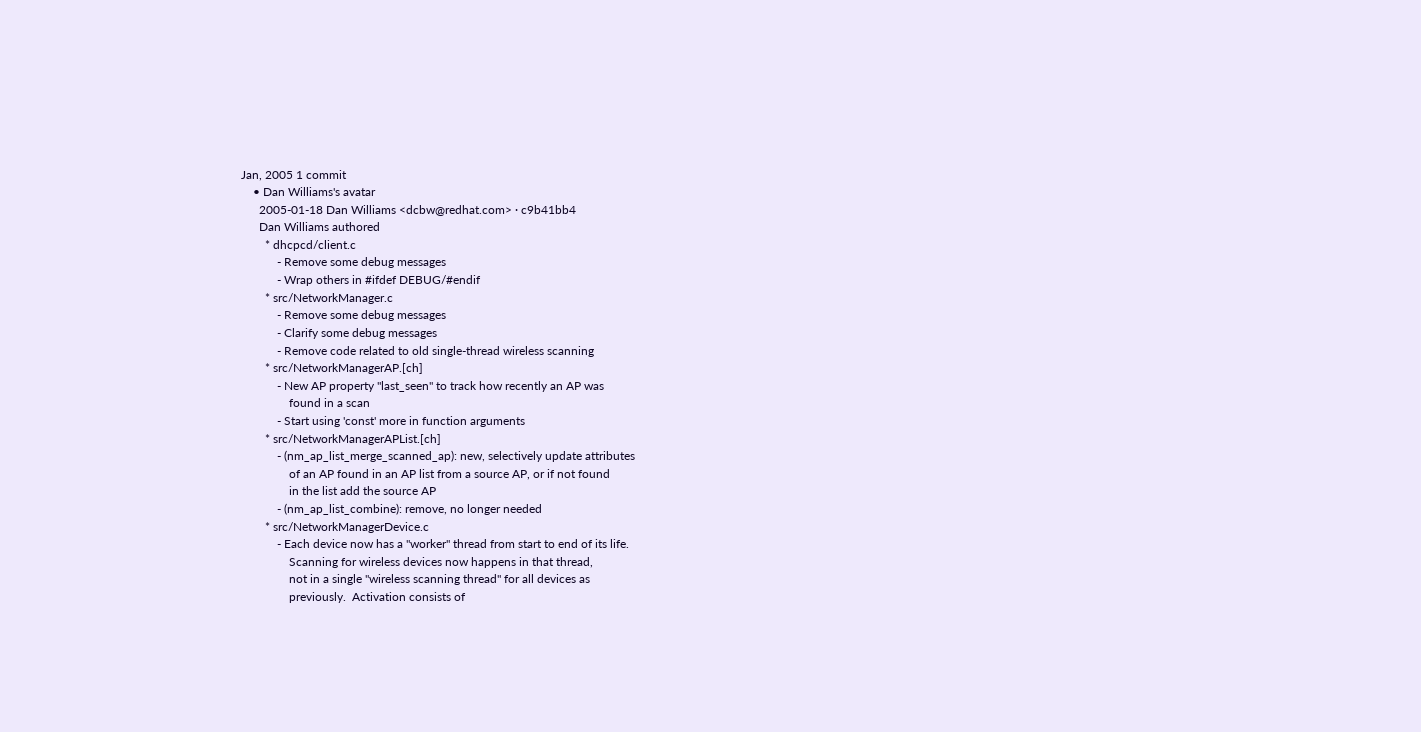Jan, 2005 1 commit
    • Dan Williams's avatar
      2005-01-18 Dan Williams <dcbw@redhat.com> · c9b41bb4
      Dan Williams authored
        * dhcpcd/client.c
            - Remove some debug messages
            - Wrap others in #ifdef DEBUG/#endif
        * src/NetworkManager.c
            - Remove some debug messages
            - Clarify some debug messages
            - Remove code related to old single-thread wireless scanning
        * src/NetworkManagerAP.[ch]
            - New AP property "last_seen" to track how recently an AP was
                found in a scan
            - Start using 'const' more in function arguments
        * src/NetworkManagerAPList.[ch]
            - (nm_ap_list_merge_scanned_ap): new, selectively update attributes
                of an AP found in an AP list from a source AP, or if not found
                in the list add the source AP
            - (nm_ap_list_combine): remove, no longer needed
        * src/NetworkManagerDevice.c
            - Each device now has a "worker" thread from start to end of its life.
                Scanning for wireless devices now happens in that thread,
                not in a single "wireless scanning thread" for all devices as
                previously.  Activation consists of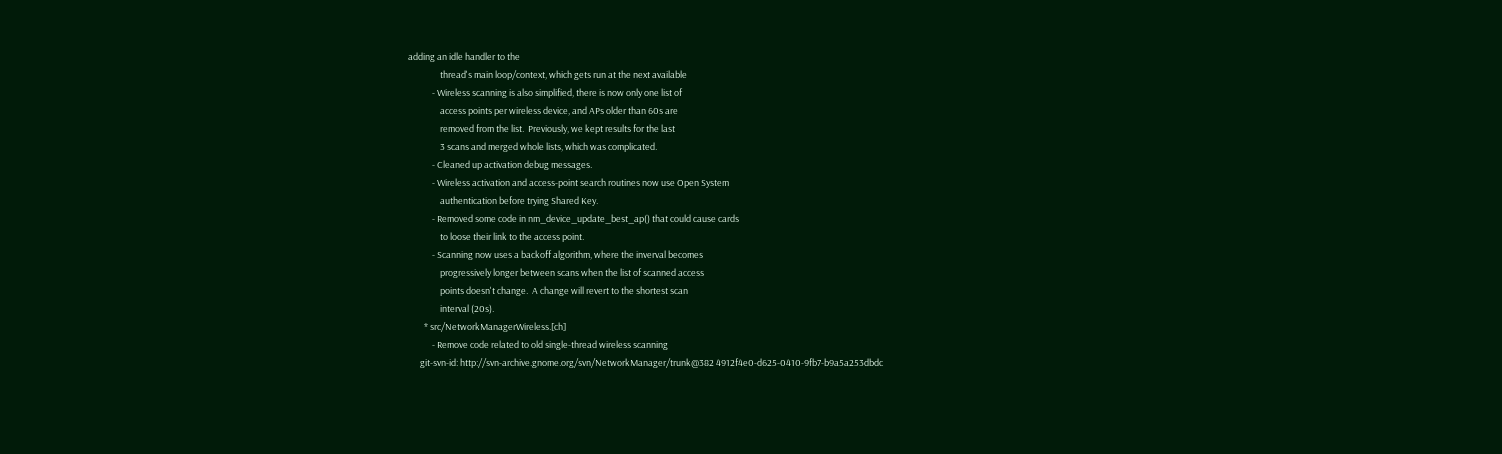adding an idle handler to the
                thread's main loop/context, which gets run at the next available
            - Wireless scanning is also simplified, there is now only one list of
                access points per wireless device, and APs older than 60s are
                removed from the list.  Previously, we kept results for the last
                3 scans and merged whole lists, which was complicated.
            - Cleaned up activation debug messages.
            - Wireless activation and access-point search routines now use Open System
                authentication before trying Shared Key.
            - Removed some code in nm_device_update_best_ap() that could cause cards
                to loose their link to the access point.
            - Scanning now uses a backoff algorithm, where the inverval becomes
                progressively longer between scans when the list of scanned access
                points doesn't change.  A change will revert to the shortest scan
                interval (20s).
        * src/NetworkManagerWireless.[ch]
            - Remove code related to old single-thread wireless scanning
      git-svn-id: http://svn-archive.gnome.org/svn/NetworkManager/trunk@382 4912f4e0-d625-0410-9fb7-b9a5a253dbdc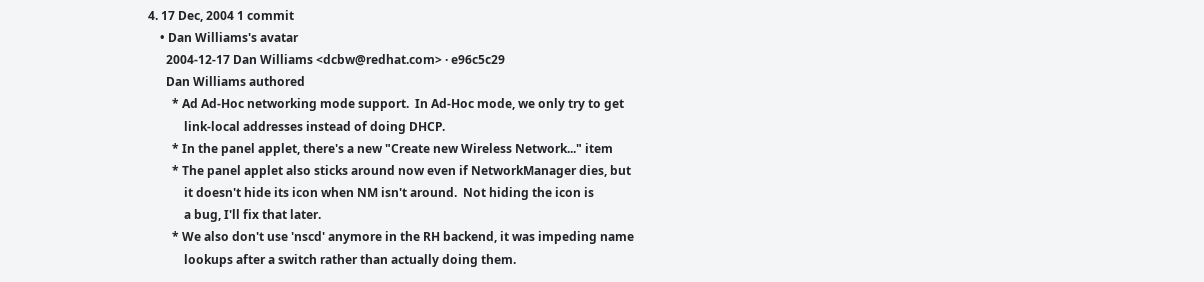4. 17 Dec, 2004 1 commit
    • Dan Williams's avatar
      2004-12-17 Dan Williams <dcbw@redhat.com> · e96c5c29
      Dan Williams authored
        * Ad Ad-Hoc networking mode support.  In Ad-Hoc mode, we only try to get
            link-local addresses instead of doing DHCP.
        * In the panel applet, there's a new "Create new Wireless Network..." item
        * The panel applet also sticks around now even if NetworkManager dies, but
            it doesn't hide its icon when NM isn't around.  Not hiding the icon is
            a bug, I'll fix that later.
        * We also don't use 'nscd' anymore in the RH backend, it was impeding name
            lookups after a switch rather than actually doing them.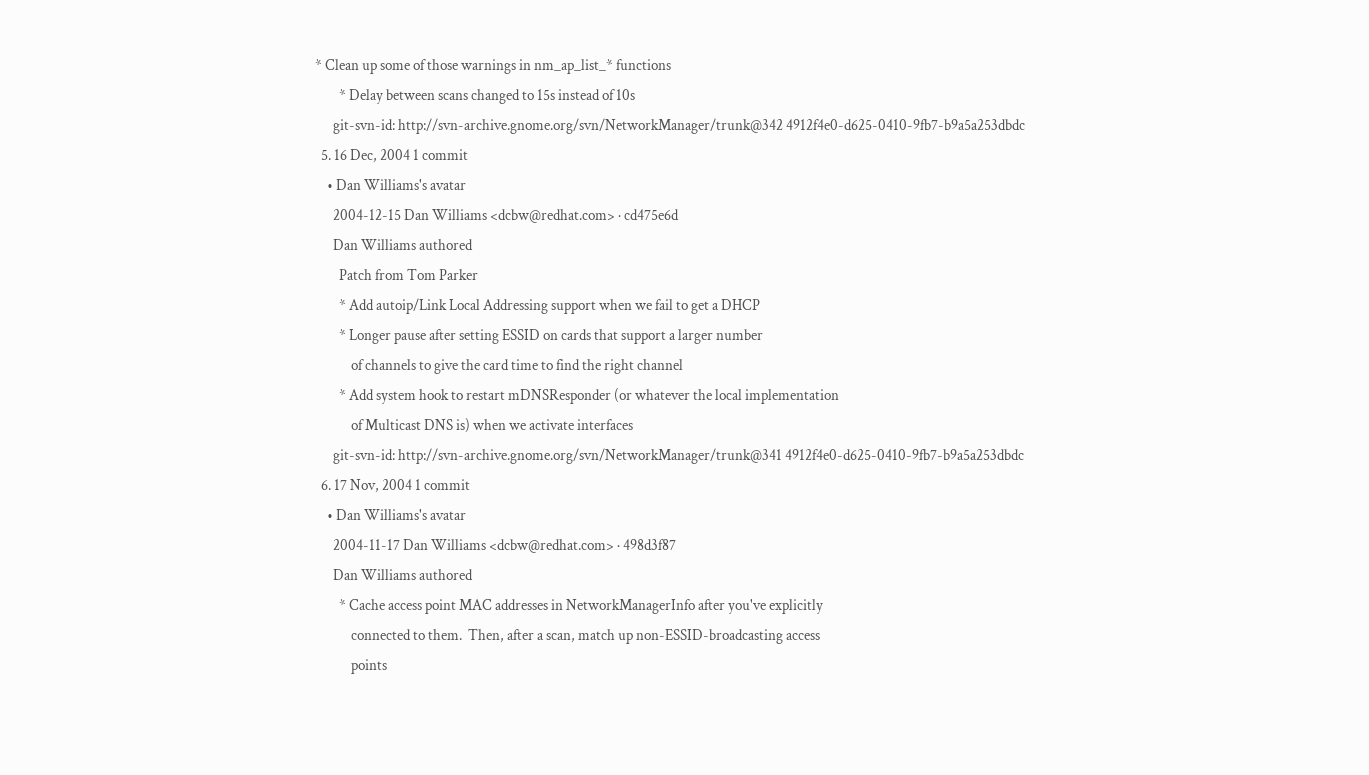* Clean up some of those warnings in nm_ap_list_* functions
        * Delay between scans changed to 15s instead of 10s
      git-svn-id: http://svn-archive.gnome.org/svn/NetworkManager/trunk@342 4912f4e0-d625-0410-9fb7-b9a5a253dbdc
  5. 16 Dec, 2004 1 commit
    • Dan Williams's avatar
      2004-12-15 Dan Williams <dcbw@redhat.com> · cd475e6d
      Dan Williams authored
        Patch from Tom Parker
        * Add autoip/Link Local Addressing support when we fail to get a DHCP
        * Longer pause after setting ESSID on cards that support a larger number
            of channels to give the card time to find the right channel
        * Add system hook to restart mDNSResponder (or whatever the local implementation
            of Multicast DNS is) when we activate interfaces
      git-svn-id: http://svn-archive.gnome.org/svn/NetworkManager/trunk@341 4912f4e0-d625-0410-9fb7-b9a5a253dbdc
  6. 17 Nov, 2004 1 commit
    • Dan Williams's avatar
      2004-11-17 Dan Williams <dcbw@redhat.com> · 498d3f87
      Dan Williams authored
        * Cache access point MAC addresses in NetworkManagerInfo after you've explicitly
            connected to them.  Then, after a scan, match up non-ESSID-broadcasting access
            points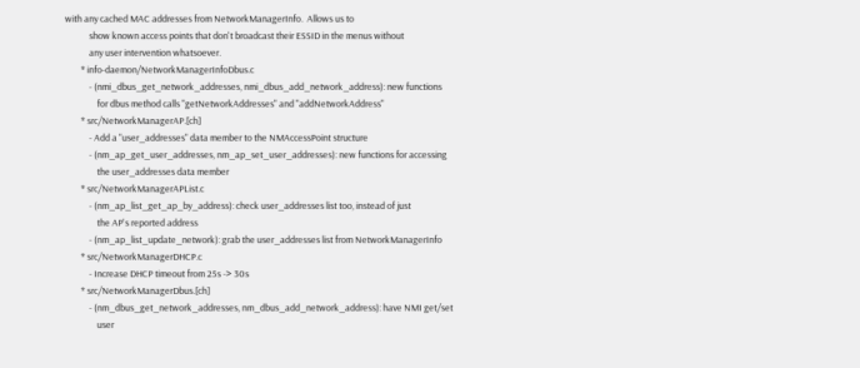with any cached MAC addresses from NetworkManagerInfo.  Allows us to
            show known access points that don't broadcast their ESSID in the menus without
            any user intervention whatsoever.
        * info-daemon/NetworkManagerInfoDbus.c
            - (nmi_dbus_get_network_addresses, nmi_dbus_add_network_address): new functions
                for dbus method calls "getNetworkAddresses" and "addNetworkAddress"
        * src/NetworkManagerAP.[ch]
            - Add a "user_addresses" data member to the NMAccessPoint structure
            - (nm_ap_get_user_addresses, nm_ap_set_user_addresses): new functions for accessing
                the user_addresses data member
        * src/NetworkManagerAPList.c
            - (nm_ap_list_get_ap_by_address): check user_addresses list too, instead of just
                the AP's reported address
            - (nm_ap_list_update_network): grab the user_addresses list from NetworkManagerInfo
        * src/NetworkManagerDHCP.c
            - Increase DHCP timeout from 25s -> 30s
        * src/NetworkManagerDbus.[ch]
            - (nm_dbus_get_network_addresses, nm_dbus_add_network_address): have NMI get/set
                user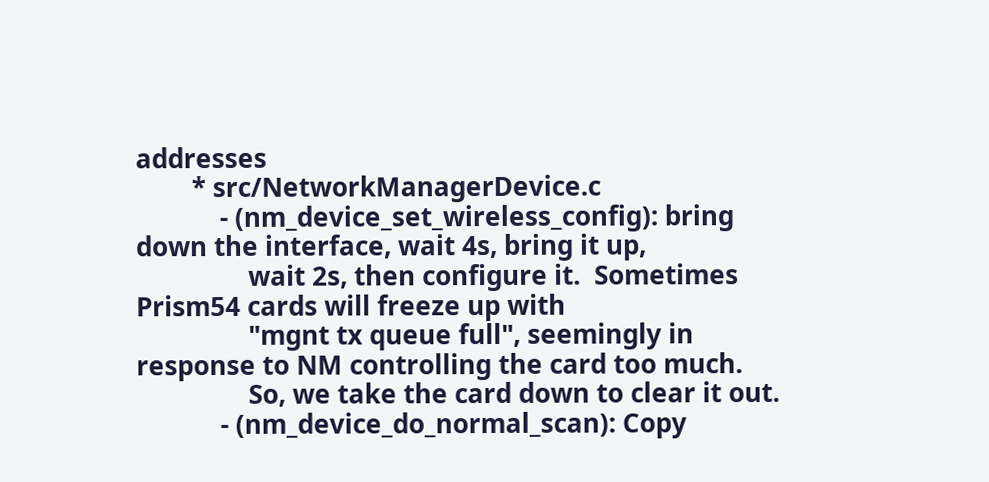addresses
        * src/NetworkManagerDevice.c
            - (nm_device_set_wireless_config): bring down the interface, wait 4s, bring it up,
                wait 2s, then configure it.  Sometimes Prism54 cards will freeze up with
                "mgnt tx queue full", seemingly in response to NM controlling the card too much.
                So, we take the card down to clear it out.
            - (nm_device_do_normal_scan): Copy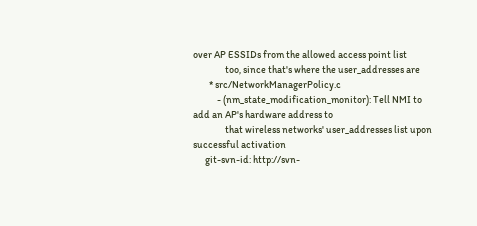over AP ESSIDs from the allowed access point list
                too, since that's where the user_addresses are
        * src/NetworkManagerPolicy.c
            - (nm_state_modification_monitor): Tell NMI to add an AP's hardware address to
                that wireless networks' user_addresses list upon successful activation
      git-svn-id: http://svn-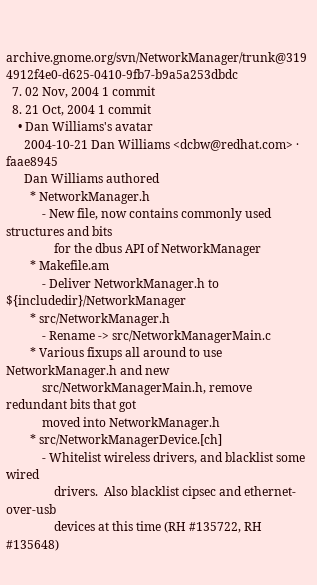archive.gnome.org/svn/NetworkManager/trunk@319 4912f4e0-d625-0410-9fb7-b9a5a253dbdc
  7. 02 Nov, 2004 1 commit
  8. 21 Oct, 2004 1 commit
    • Dan Williams's avatar
      2004-10-21 Dan Williams <dcbw@redhat.com> · faae8945
      Dan Williams authored
        * NetworkManager.h
            - New file, now contains commonly used structures and bits
                for the dbus API of NetworkManager
        * Makefile.am
            - Deliver NetworkManager.h to ${includedir}/NetworkManager
        * src/NetworkManager.h
            - Rename -> src/NetworkManagerMain.c
        * Various fixups all around to use NetworkManager.h and new
            src/NetworkManagerMain.h, remove redundant bits that got
            moved into NetworkManager.h
        * src/NetworkManagerDevice.[ch]
            - Whitelist wireless drivers, and blacklist some wired
                drivers.  Also blacklist cipsec and ethernet-over-usb
                devices at this time (RH #135722, RH #135648)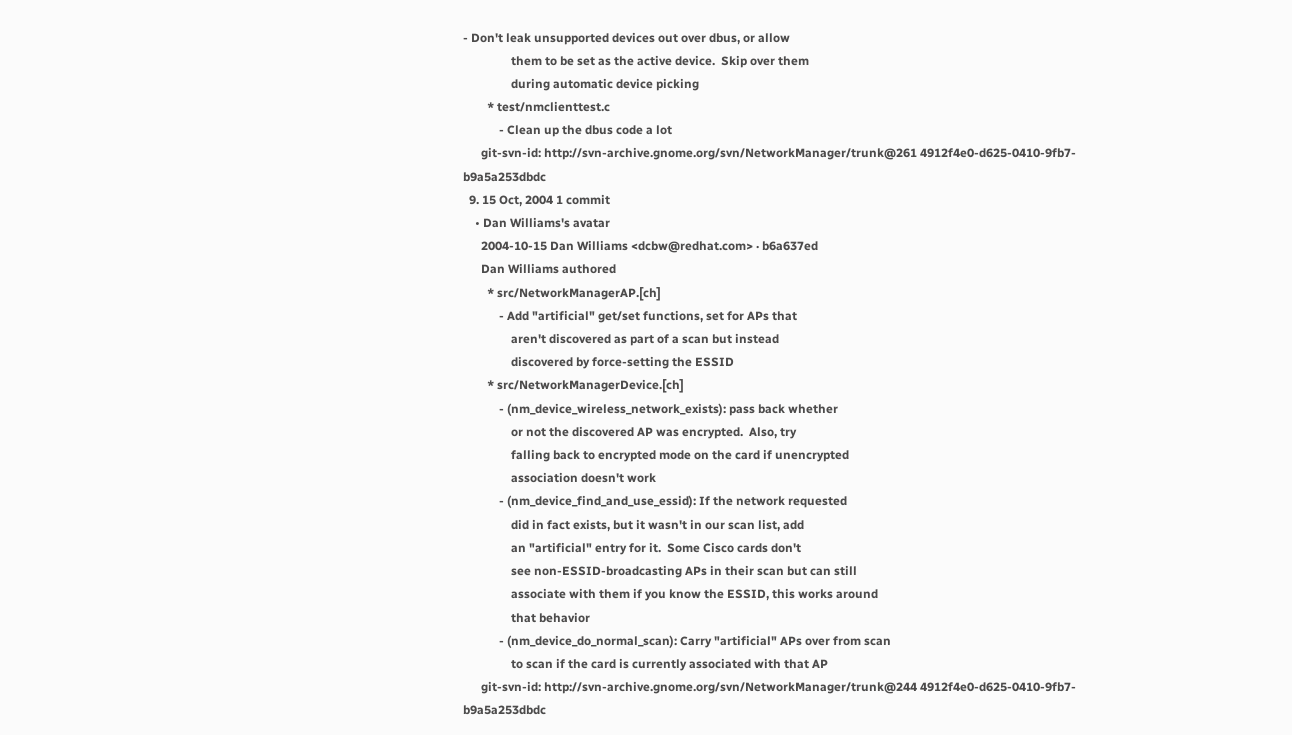- Don't leak unsupported devices out over dbus, or allow
                them to be set as the active device.  Skip over them
                during automatic device picking
        * test/nmclienttest.c
            - Clean up the dbus code a lot
      git-svn-id: http://svn-archive.gnome.org/svn/NetworkManager/trunk@261 4912f4e0-d625-0410-9fb7-b9a5a253dbdc
  9. 15 Oct, 2004 1 commit
    • Dan Williams's avatar
      2004-10-15 Dan Williams <dcbw@redhat.com> · b6a637ed
      Dan Williams authored
        * src/NetworkManagerAP.[ch]
            - Add "artificial" get/set functions, set for APs that
                aren't discovered as part of a scan but instead
                discovered by force-setting the ESSID
        * src/NetworkManagerDevice.[ch]
            - (nm_device_wireless_network_exists): pass back whether
                or not the discovered AP was encrypted.  Also, try
                falling back to encrypted mode on the card if unencrypted
                association doesn't work
            - (nm_device_find_and_use_essid): If the network requested
                did in fact exists, but it wasn't in our scan list, add
                an "artificial" entry for it.  Some Cisco cards don't
                see non-ESSID-broadcasting APs in their scan but can still
                associate with them if you know the ESSID, this works around
                that behavior
            - (nm_device_do_normal_scan): Carry "artificial" APs over from scan
                to scan if the card is currently associated with that AP
      git-svn-id: http://svn-archive.gnome.org/svn/NetworkManager/trunk@244 4912f4e0-d625-0410-9fb7-b9a5a253dbdc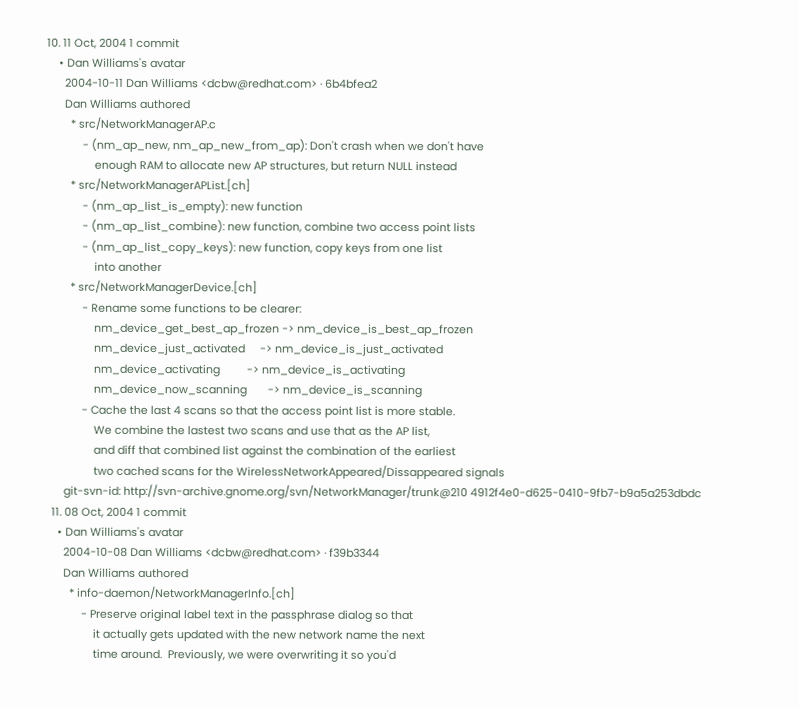10. 11 Oct, 2004 1 commit
    • Dan Williams's avatar
      2004-10-11 Dan Williams <dcbw@redhat.com> · 6b4bfea2
      Dan Williams authored
        * src/NetworkManagerAP.c
            - (nm_ap_new, nm_ap_new_from_ap): Don't crash when we don't have
                enough RAM to allocate new AP structures, but return NULL instead
        * src/NetworkManagerAPList.[ch]
            - (nm_ap_list_is_empty): new function
            - (nm_ap_list_combine): new function, combine two access point lists
            - (nm_ap_list_copy_keys): new function, copy keys from one list
                into another
        * src/NetworkManagerDevice.[ch]
            - Rename some functions to be clearer:
                nm_device_get_best_ap_frozen -> nm_device_is_best_ap_frozen
                nm_device_just_activated     -> nm_device_is_just_activated
                nm_device_activating         -> nm_device_is_activating
                nm_device_now_scanning       -> nm_device_is_scanning
            - Cache the last 4 scans so that the access point list is more stable.
                We combine the lastest two scans and use that as the AP list,
                and diff that combined list against the combination of the earliest
                two cached scans for the WirelessNetworkAppeared/Dissappeared signals
      git-svn-id: http://svn-archive.gnome.org/svn/NetworkManager/trunk@210 4912f4e0-d625-0410-9fb7-b9a5a253dbdc
  11. 08 Oct, 2004 1 commit
    • Dan Williams's avatar
      2004-10-08 Dan Williams <dcbw@redhat.com> · f39b3344
      Dan Williams authored
        * info-daemon/NetworkManagerInfo.[ch]
            - Preserve original label text in the passphrase dialog so that
                it actually gets updated with the new network name the next
                time around.  Previously, we were overwriting it so you'd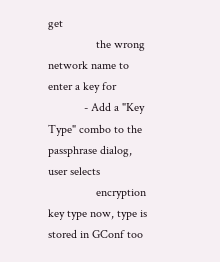get
                the wrong network name to enter a key for
            - Add a "Key Type" combo to the passphrase dialog, user selects
                encryption key type now, type is stored in GConf too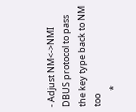- Adjust NM<->NMI DBUS protocol to pass the key type back to NM too
        *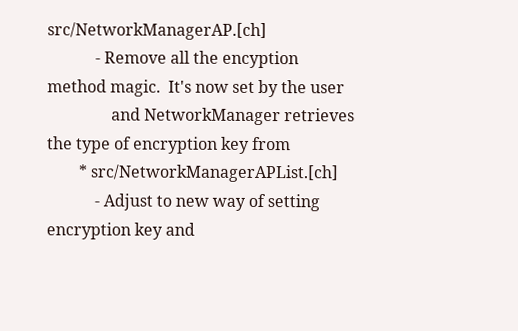src/NetworkManagerAP.[ch]
            - Remove all the encyption method magic.  It's now set by the user
                and NetworkManager retrieves the type of encryption key from
        * src/NetworkManagerAPList.[ch]
            - Adjust to new way of setting encryption key and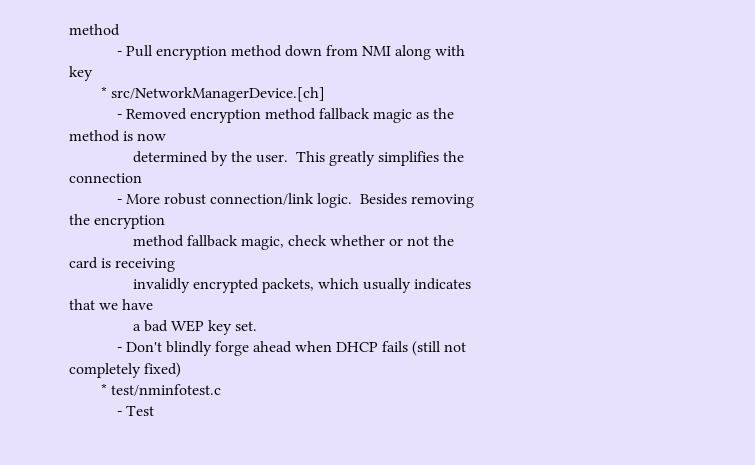method
            - Pull encryption method down from NMI along with key
        * src/NetworkManagerDevice.[ch]
            - Removed encryption method fallback magic as the method is now
                determined by the user.  This greatly simplifies the connection
            - More robust connection/link logic.  Besides removing the encryption
                method fallback magic, check whether or not the card is receiving
                invalidly encrypted packets, which usually indicates that we have
                a bad WEP key set.
            - Don't blindly forge ahead when DHCP fails (still not completely fixed)
        * test/nminfotest.c
            - Test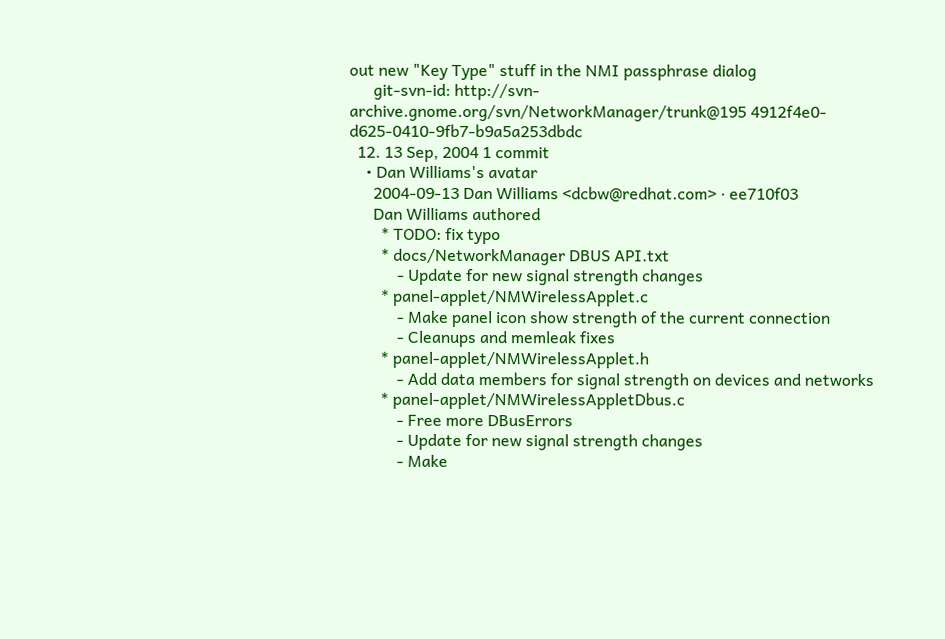out new "Key Type" stuff in the NMI passphrase dialog
      git-svn-id: http://svn-archive.gnome.org/svn/NetworkManager/trunk@195 4912f4e0-d625-0410-9fb7-b9a5a253dbdc
  12. 13 Sep, 2004 1 commit
    • Dan Williams's avatar
      2004-09-13 Dan Williams <dcbw@redhat.com> · ee710f03
      Dan Williams authored
        * TODO: fix typo
        * docs/NetworkManager DBUS API.txt
            - Update for new signal strength changes
        * panel-applet/NMWirelessApplet.c
            - Make panel icon show strength of the current connection
            - Cleanups and memleak fixes
        * panel-applet/NMWirelessApplet.h
            - Add data members for signal strength on devices and networks
        * panel-applet/NMWirelessAppletDbus.c
            - Free more DBusErrors
            - Update for new signal strength changes
            - Make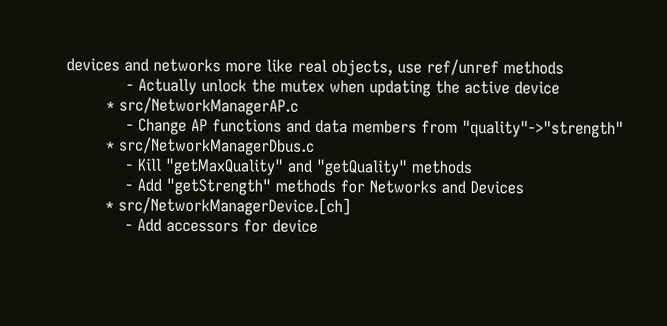devices and networks more like real objects, use ref/unref methods
            - Actually unlock the mutex when updating the active device
        * src/NetworkManagerAP.c
            - Change AP functions and data members from "quality"->"strength"
        * src/NetworkManagerDbus.c
            - Kill "getMaxQuality" and "getQuality" methods
            - Add "getStrength" methods for Networks and Devices
        * src/NetworkManagerDevice.[ch]
            - Add accessors for device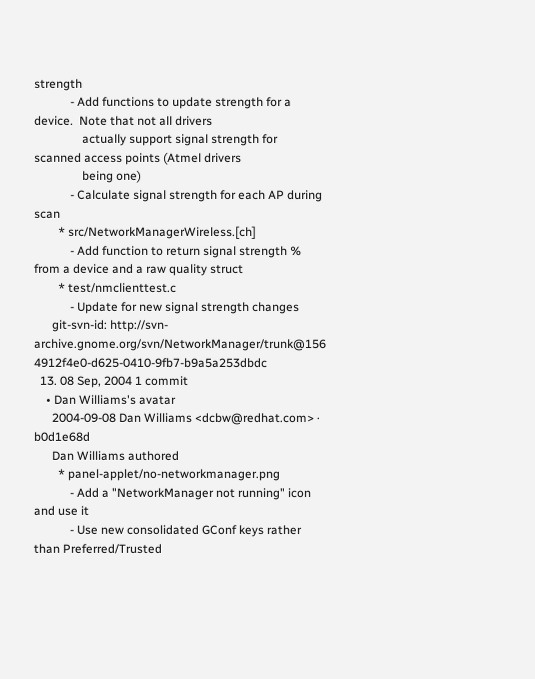strength
            - Add functions to update strength for a device.  Note that not all drivers
                actually support signal strength for scanned access points (Atmel drivers
                being one)
            - Calculate signal strength for each AP during scan
        * src/NetworkManagerWireless.[ch]
            - Add function to return signal strength % from a device and a raw quality struct
        * test/nmclienttest.c
            - Update for new signal strength changes
      git-svn-id: http://svn-archive.gnome.org/svn/NetworkManager/trunk@156 4912f4e0-d625-0410-9fb7-b9a5a253dbdc
  13. 08 Sep, 2004 1 commit
    • Dan Williams's avatar
      2004-09-08 Dan Williams <dcbw@redhat.com> · b0d1e68d
      Dan Williams authored
        * panel-applet/no-networkmanager.png
            - Add a "NetworkManager not running" icon and use it
            - Use new consolidated GConf keys rather than Preferred/Trusted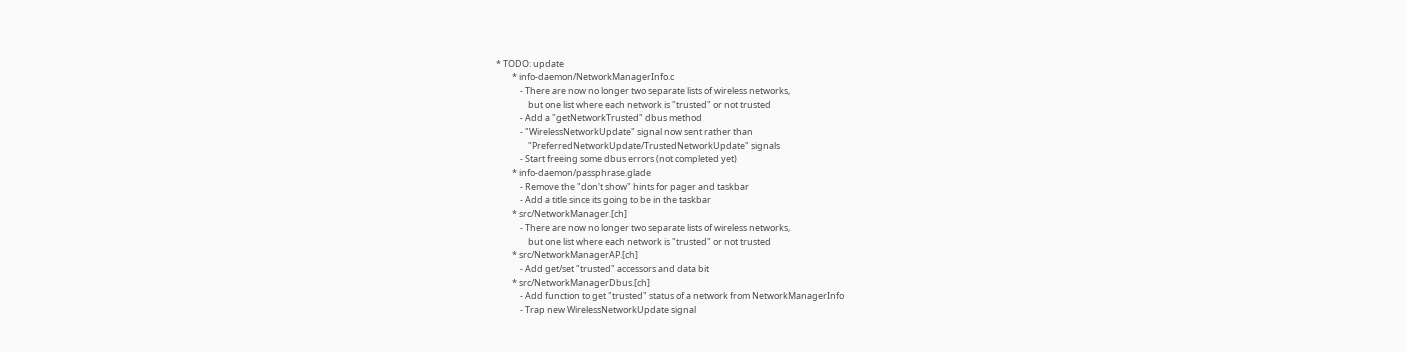* TODO: update
        * info-daemon/NetworkManagerInfo.c
            - There are now no longer two separate lists of wireless networks,
                but one list where each network is "trusted" or not trusted
            - Add a "getNetworkTrusted" dbus method
            - "WirelessNetworkUpdate" signal now sent rather than
                "PreferredNetworkUpdate/TrustedNetworkUpdate" signals
            - Start freeing some dbus errors (not completed yet)
        * info-daemon/passphrase.glade
            - Remove the "don't show" hints for pager and taskbar
            - Add a title since its going to be in the taskbar
        * src/NetworkManager.[ch]
            - There are now no longer two separate lists of wireless networks,
                but one list where each network is "trusted" or not trusted
        * src/NetworkManagerAP.[ch]
            - Add get/set "trusted" accessors and data bit
        * src/NetworkManagerDbus.[ch]
            - Add function to get "trusted" status of a network from NetworkManagerInfo
            - Trap new WirelessNetworkUpdate signal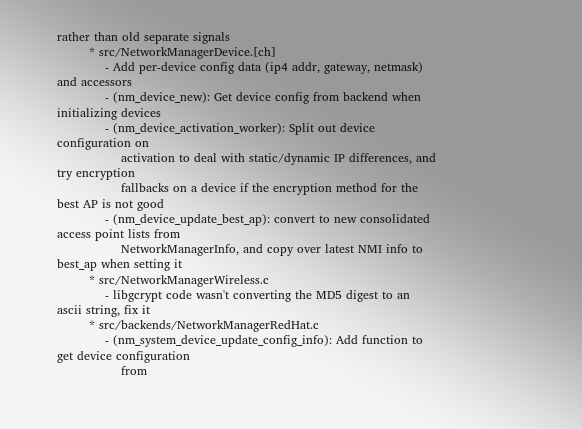rather than old separate signals
        * src/NetworkManagerDevice.[ch]
            - Add per-device config data (ip4 addr, gateway, netmask) and accessors
            - (nm_device_new): Get device config from backend when initializing devices
            - (nm_device_activation_worker): Split out device configuration on
                activation to deal with static/dynamic IP differences, and try encryption
                fallbacks on a device if the encryption method for the best AP is not good
            - (nm_device_update_best_ap): convert to new consolidated access point lists from
                NetworkManagerInfo, and copy over latest NMI info to best_ap when setting it
        * src/NetworkManagerWireless.c
            - libgcrypt code wasn't converting the MD5 digest to an ascii string, fix it
        * src/backends/NetworkManagerRedHat.c
            - (nm_system_device_update_config_info): Add function to get device configuration
                from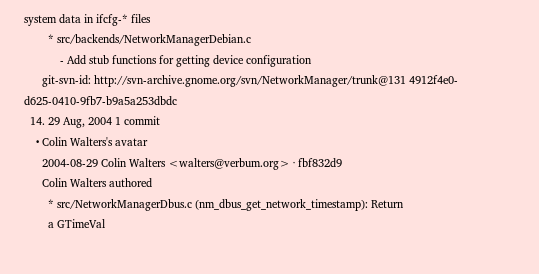system data in ifcfg-* files
        * src/backends/NetworkManagerDebian.c
            - Add stub functions for getting device configuration
      git-svn-id: http://svn-archive.gnome.org/svn/NetworkManager/trunk@131 4912f4e0-d625-0410-9fb7-b9a5a253dbdc
  14. 29 Aug, 2004 1 commit
    • Colin Walters's avatar
      2004-08-29 Colin Walters <walters@verbum.org> · fbf832d9
      Colin Walters authored
        * src/NetworkManagerDbus.c (nm_dbus_get_network_timestamp): Return
        a GTimeVal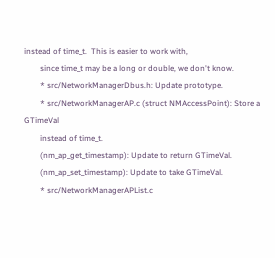instead of time_t.  This is easier to work with,
        since time_t may be a long or double, we don't know.
        * src/NetworkManagerDbus.h: Update prototype.
        * src/NetworkManagerAP.c (struct NMAccessPoint): Store a GTimeVal
        instead of time_t.
        (nm_ap_get_timestamp): Update to return GTimeVal.
        (nm_ap_set_timestamp): Update to take GTimeVal.
        * src/NetworkManagerAPList.c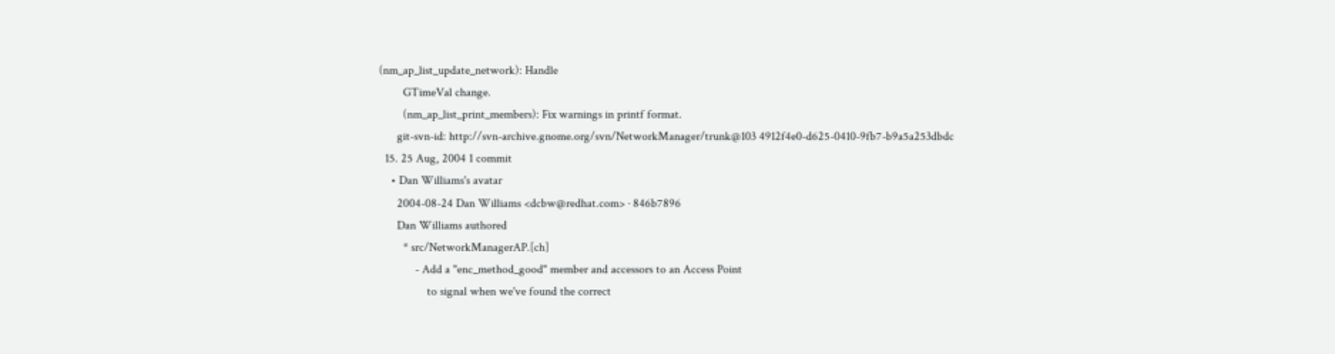(nm_ap_list_update_network): Handle
        GTimeVal change.
        (nm_ap_list_print_members): Fix warnings in printf format.
      git-svn-id: http://svn-archive.gnome.org/svn/NetworkManager/trunk@103 4912f4e0-d625-0410-9fb7-b9a5a253dbdc
  15. 25 Aug, 2004 1 commit
    • Dan Williams's avatar
      2004-08-24 Dan Williams <dcbw@redhat.com> · 846b7896
      Dan Williams authored
        * src/NetworkManagerAP.[ch]
            - Add a "enc_method_good" member and accessors to an Access Point
                to signal when we've found the correct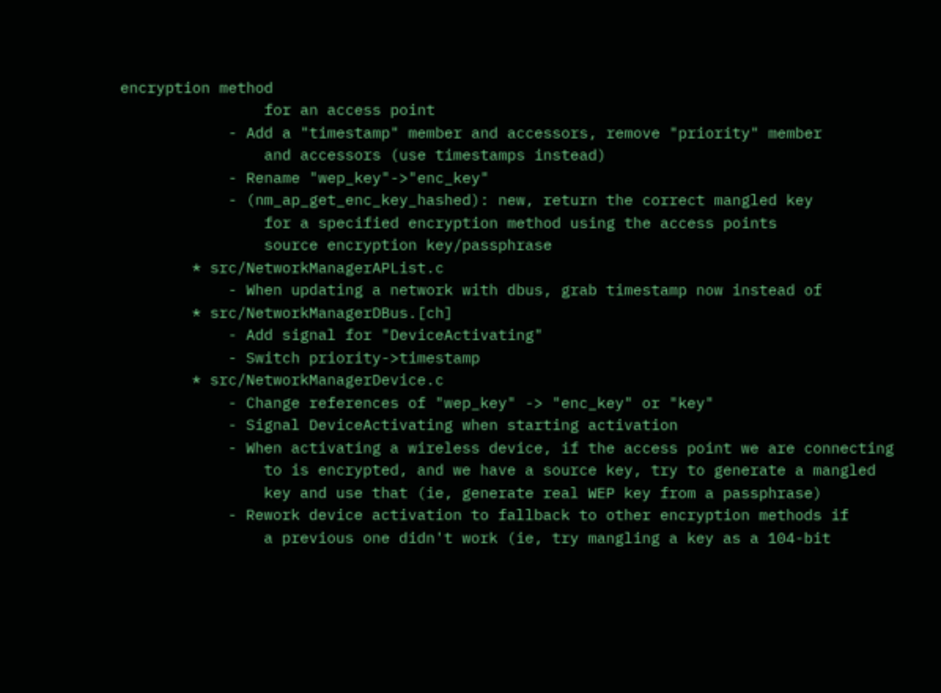encryption method
                for an access point
            - Add a "timestamp" member and accessors, remove "priority" member
                and accessors (use timestamps instead)
            - Rename "wep_key"->"enc_key"
            - (nm_ap_get_enc_key_hashed): new, return the correct mangled key
                for a specified encryption method using the access points
                source encryption key/passphrase
        * src/NetworkManagerAPList.c
            - When updating a network with dbus, grab timestamp now instead of
        * src/NetworkManagerDBus.[ch]
            - Add signal for "DeviceActivating"
            - Switch priority->timestamp
        * src/NetworkManagerDevice.c
            - Change references of "wep_key" -> "enc_key" or "key"
            - Signal DeviceActivating when starting activation
            - When activating a wireless device, if the access point we are connecting
                to is encrypted, and we have a source key, try to generate a mangled
                key and use that (ie, generate real WEP key from a passphrase)
            - Rework device activation to fallback to other encryption methods if
                a previous one didn't work (ie, try mangling a key as a 104-bit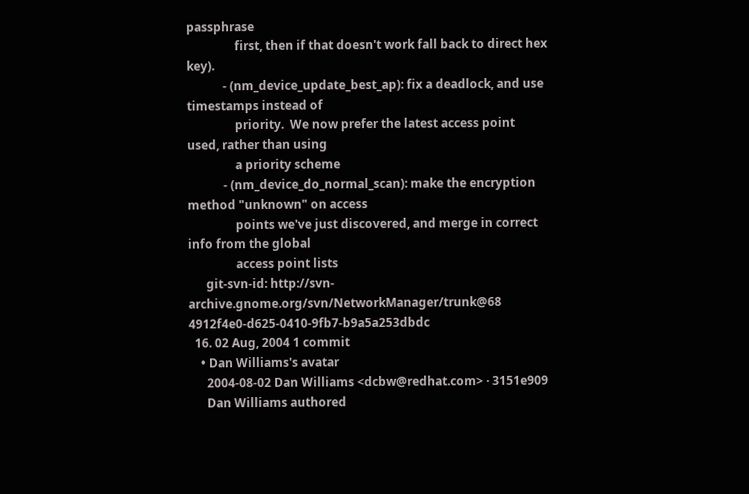passphrase
                first, then if that doesn't work fall back to direct hex key).
            - (nm_device_update_best_ap): fix a deadlock, and use timestamps instead of
                priority.  We now prefer the latest access point used, rather than using
                a priority scheme
            - (nm_device_do_normal_scan): make the encryption method "unknown" on access
                points we've just discovered, and merge in correct info from the global
                access point lists
      git-svn-id: http://svn-archive.gnome.org/svn/NetworkManager/trunk@68 4912f4e0-d625-0410-9fb7-b9a5a253dbdc
  16. 02 Aug, 2004 1 commit
    • Dan Williams's avatar
      2004-08-02 Dan Williams <dcbw@redhat.com> · 3151e909
      Dan Williams authored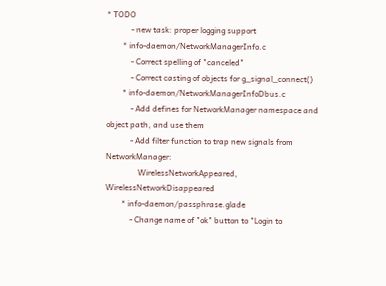* TODO
            - new task: proper logging support
        * info-daemon/NetworkManagerInfo.c
            - Correct spelling of "canceled"
            - Correct casting of objects for g_signal_connect()
        * info-daemon/NetworkManagerInfoDbus.c
            - Add defines for NetworkManager namespace and object path, and use them
            - Add filter function to trap new signals from NetworkManager:
                WirelessNetworkAppeared, WirelessNetworkDisappeared
        * info-daemon/passphrase.glade
            - Change name of "ok" button to "Login to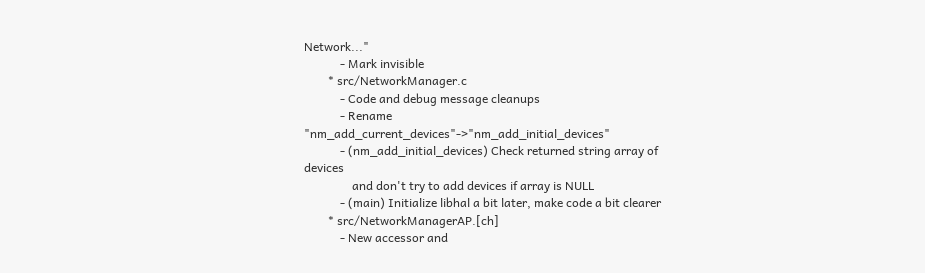Network..."
            - Mark invisible
        * src/NetworkManager.c
            - Code and debug message cleanups
            - Rename "nm_add_current_devices"->"nm_add_initial_devices"
            - (nm_add_initial_devices) Check returned string array of devices
                and don't try to add devices if array is NULL
            - (main) Initialize libhal a bit later, make code a bit clearer
        * src/NetworkManagerAP.[ch]
            - New accessor and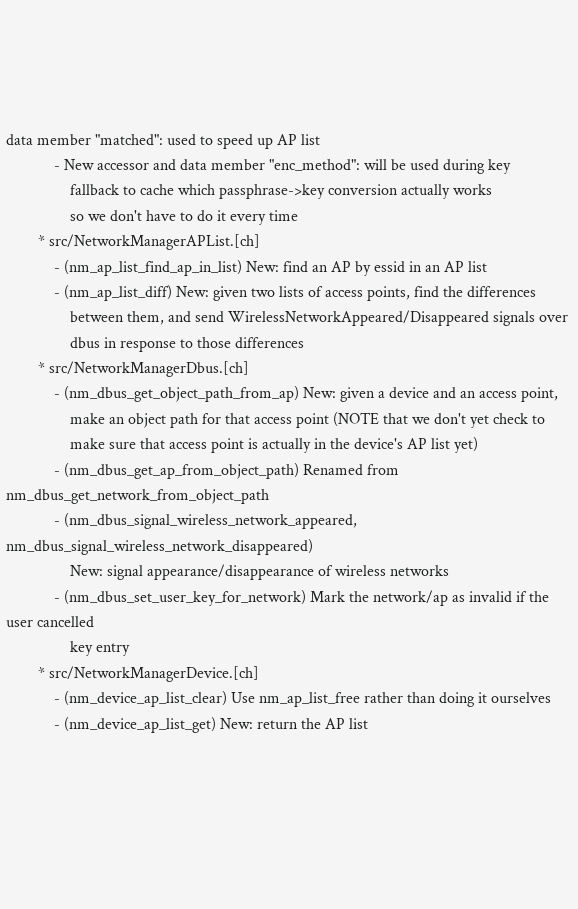data member "matched": used to speed up AP list
            - New accessor and data member "enc_method": will be used during key
                fallback to cache which passphrase->key conversion actually works
                so we don't have to do it every time
        * src/NetworkManagerAPList.[ch]
            - (nm_ap_list_find_ap_in_list) New: find an AP by essid in an AP list
            - (nm_ap_list_diff) New: given two lists of access points, find the differences
                between them, and send WirelessNetworkAppeared/Disappeared signals over
                dbus in response to those differences
        * src/NetworkManagerDbus.[ch]
            - (nm_dbus_get_object_path_from_ap) New: given a device and an access point,
                make an object path for that access point (NOTE that we don't yet check to
                make sure that access point is actually in the device's AP list yet)
            - (nm_dbus_get_ap_from_object_path) Renamed from nm_dbus_get_network_from_object_path
            - (nm_dbus_signal_wireless_network_appeared, nm_dbus_signal_wireless_network_disappeared)
                New: signal appearance/disappearance of wireless networks
            - (nm_dbus_set_user_key_for_network) Mark the network/ap as invalid if the user cancelled
                key entry
        * src/NetworkManagerDevice.[ch]
            - (nm_device_ap_list_clear) Use nm_ap_list_free rather than doing it ourselves
            - (nm_device_ap_list_get) New: return the AP list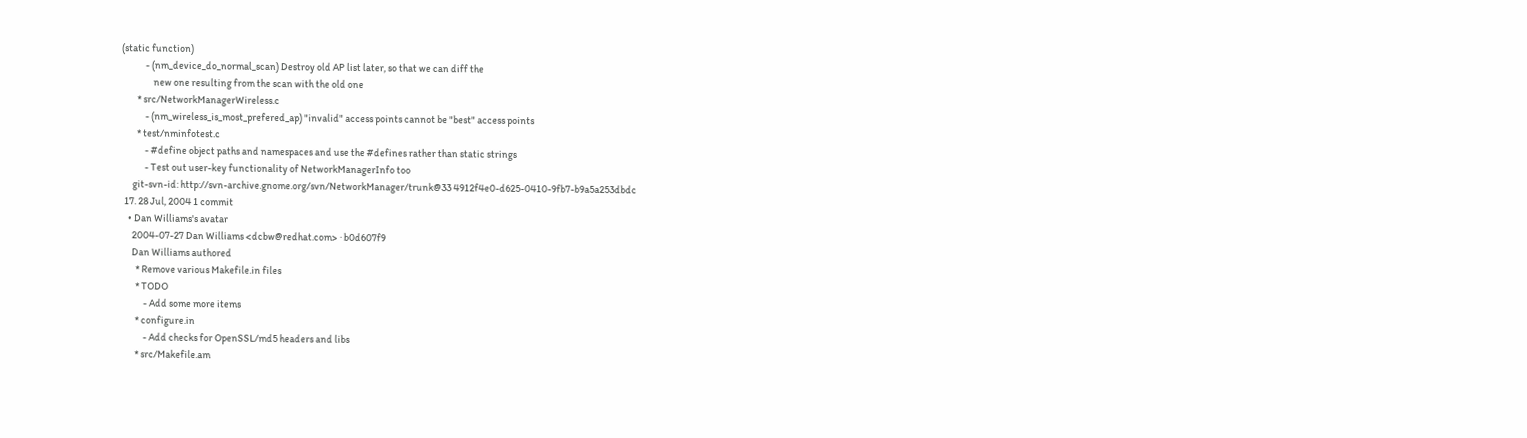(static function)
            - (nm_device_do_normal_scan) Destroy old AP list later, so that we can diff the
                new one resulting from the scan with the old one
        * src/NetworkManagerWireless.c
            - (nm_wireless_is_most_prefered_ap) "invalid" access points cannot be "best" access points
        * test/nminfotest.c
            - #define object paths and namespaces and use the #defines rather than static strings
            - Test out user-key functionality of NetworkManagerInfo too
      git-svn-id: http://svn-archive.gnome.org/svn/NetworkManager/trunk@33 4912f4e0-d625-0410-9fb7-b9a5a253dbdc
  17. 28 Jul, 2004 1 commit
    • Dan Williams's avatar
      2004-07-27 Dan Williams <dcbw@redhat.com> · b0d607f9
      Dan Williams authored
        * Remove various Makefile.in files
        * TODO
            - Add some more items
        * configure.in
            - Add checks for OpenSSL/md5 headers and libs
        * src/Makefile.am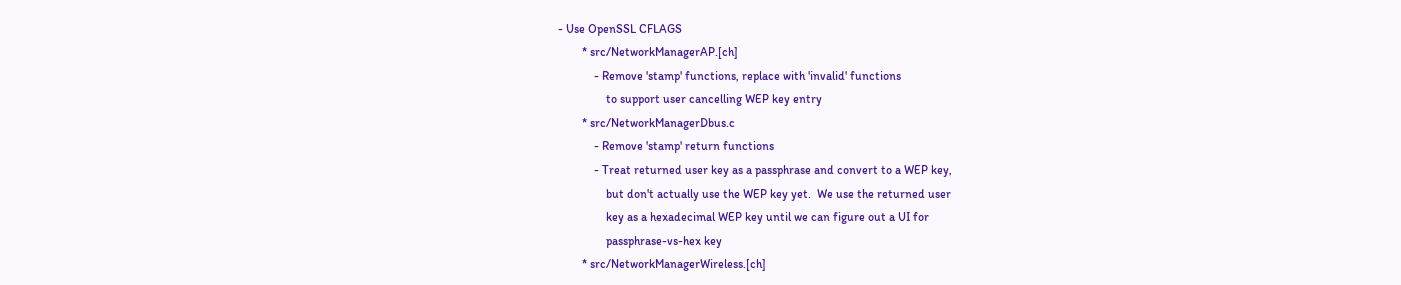- Use OpenSSL CFLAGS
        * src/NetworkManagerAP.[ch]
            - Remove 'stamp' functions, replace with 'invalid' functions
                to support user cancelling WEP key entry
        * src/NetworkManagerDbus.c
            - Remove 'stamp' return functions
            - Treat returned user key as a passphrase and convert to a WEP key,
                but don't actually use the WEP key yet.  We use the returned user
                key as a hexadecimal WEP key until we can figure out a UI for
                passphrase-vs-hex key
        * src/NetworkManagerWireless.[ch]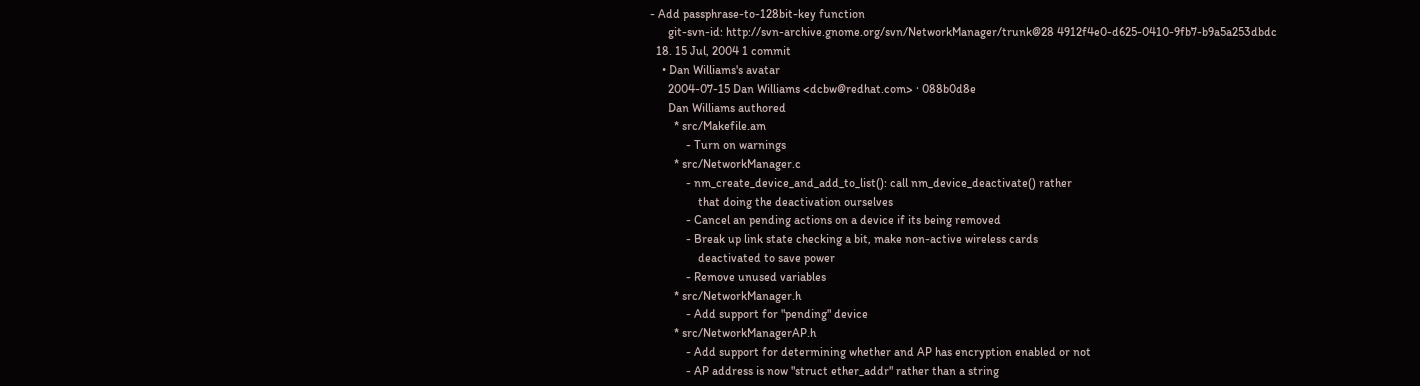- Add passphrase-to-128bit-key function
      git-svn-id: http://svn-archive.gnome.org/svn/NetworkManager/trunk@28 4912f4e0-d625-0410-9fb7-b9a5a253dbdc
  18. 15 Jul, 2004 1 commit
    • Dan Williams's avatar
      2004-07-15 Dan Williams <dcbw@redhat.com> · 088b0d8e
      Dan Williams authored
        * src/Makefile.am
            - Turn on warnings
        * src/NetworkManager.c
            - nm_create_device_and_add_to_list(): call nm_device_deactivate() rather
                that doing the deactivation ourselves
            - Cancel an pending actions on a device if its being removed
            - Break up link state checking a bit, make non-active wireless cards
                deactivated to save power
            - Remove unused variables
        * src/NetworkManager.h
            - Add support for "pending" device
        * src/NetworkManagerAP.h
            - Add support for determining whether and AP has encryption enabled or not
            - AP address is now "struct ether_addr" rather than a string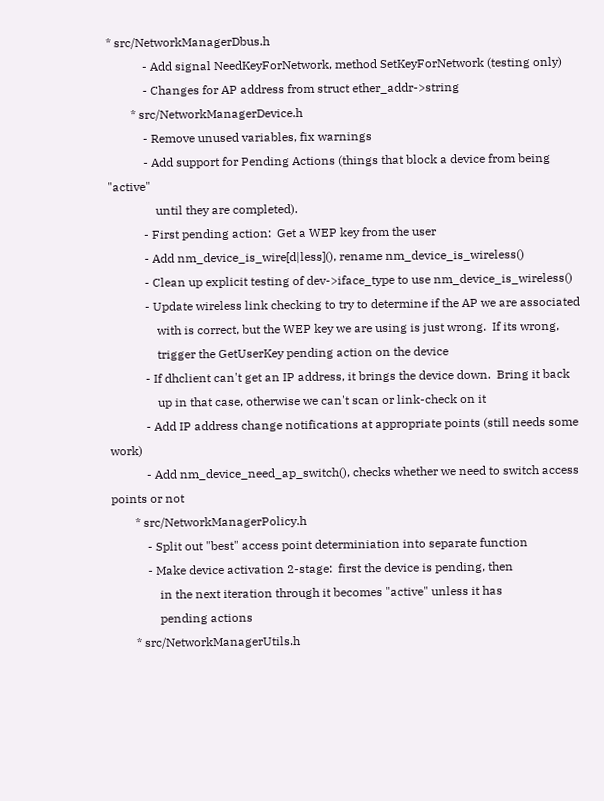* src/NetworkManagerDbus.h
            - Add signal NeedKeyForNetwork, method SetKeyForNetwork (testing only)
            - Changes for AP address from struct ether_addr->string
        * src/NetworkManagerDevice.h
            - Remove unused variables, fix warnings
            - Add support for Pending Actions (things that block a device from being "active"
                until they are completed).
            - First pending action:  Get a WEP key from the user
            - Add nm_device_is_wire[d|less](), rename nm_device_is_wireless()
            - Clean up explicit testing of dev->iface_type to use nm_device_is_wireless()
            - Update wireless link checking to try to determine if the AP we are associated
                with is correct, but the WEP key we are using is just wrong.  If its wrong,
                trigger the GetUserKey pending action on the device
            - If dhclient can't get an IP address, it brings the device down.  Bring it back
                up in that case, otherwise we can't scan or link-check on it
            - Add IP address change notifications at appropriate points (still needs some work)
            - Add nm_device_need_ap_switch(), checks whether we need to switch access points or not
        * src/NetworkManagerPolicy.h
            - Split out "best" access point determiniation into separate function
            - Make device activation 2-stage:  first the device is pending, then
                in the next iteration through it becomes "active" unless it has
                pending actions
        * src/NetworkManagerUtils.h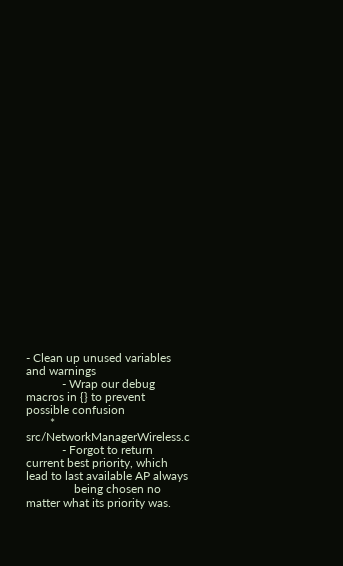- Clean up unused variables and warnings
            - Wrap our debug macros in {} to prevent possible confusion
        * src/NetworkManagerWireless.c
            - Forgot to return current best priority, which lead to last available AP always
                being chosen no matter what its priority was.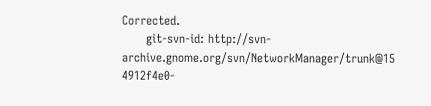Corrected.
      git-svn-id: http://svn-archive.gnome.org/svn/NetworkManager/trunk@15 4912f4e0-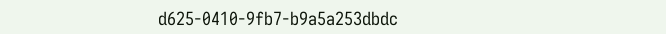d625-0410-9fb7-b9a5a253dbdc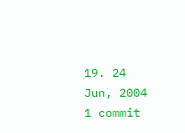19. 24 Jun, 2004 1 commit